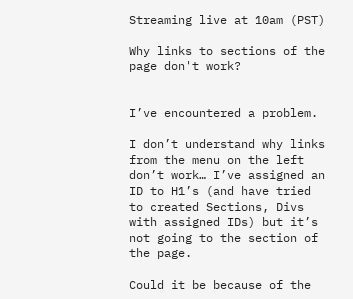Streaming live at 10am (PST)

Why links to sections of the page don't work?


I’ve encountered a problem.

I don’t understand why links from the menu on the left don’t work… I’ve assigned an ID to H1’s (and have tried to created Sections, Divs with assigned IDs) but it’s not going to the section of the page.

Could it be because of the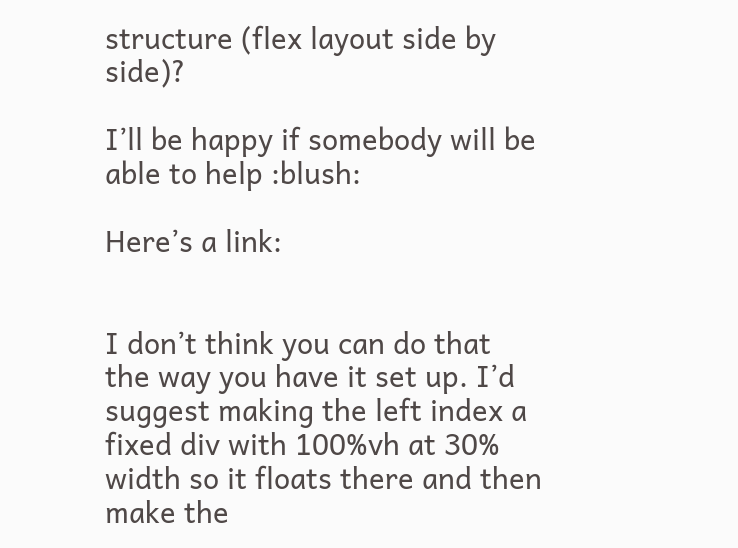structure (flex layout side by side)?

I’ll be happy if somebody will be able to help :blush:

Here’s a link:


I don’t think you can do that the way you have it set up. I’d suggest making the left index a fixed div with 100%vh at 30% width so it floats there and then make the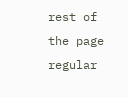rest of the page regular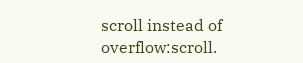scroll instead of overflow:scroll.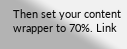Then set your content wrapper to 70%. Link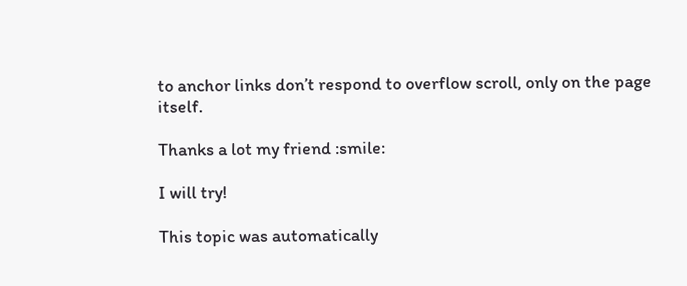to anchor links don’t respond to overflow scroll, only on the page itself.

Thanks a lot my friend :smile:

I will try!

This topic was automatically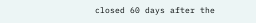closed 60 days after the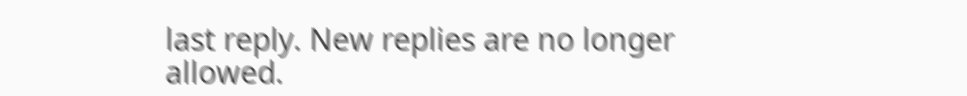last reply. New replies are no longer allowed.